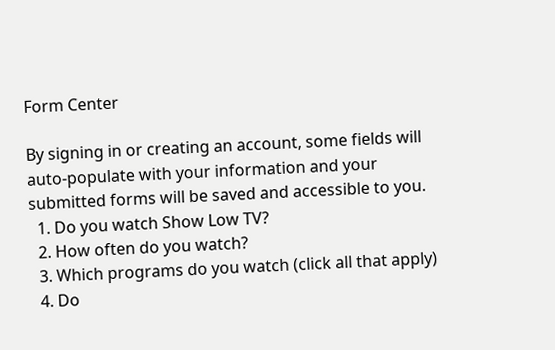Form Center

By signing in or creating an account, some fields will auto-populate with your information and your submitted forms will be saved and accessible to you.
  1. Do you watch Show Low TV?
  2. How often do you watch?
  3. Which programs do you watch (click all that apply)
  4. Do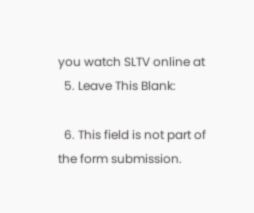you watch SLTV online at
  5. Leave This Blank:

  6. This field is not part of the form submission.